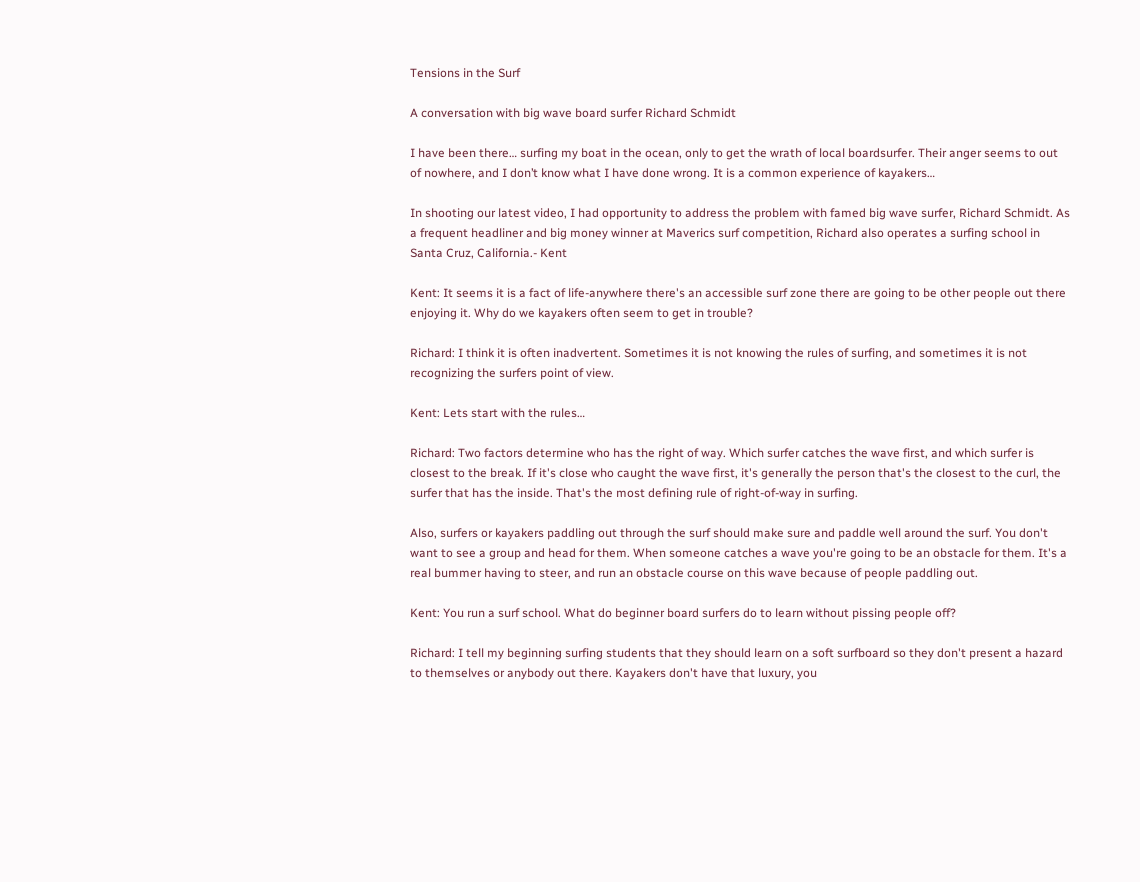Tensions in the Surf

A conversation with big wave board surfer Richard Schmidt

I have been there… surfing my boat in the ocean, only to get the wrath of local boardsurfer. Their anger seems to out of nowhere, and I don’t know what I have done wrong. It is a common experience of kayakers…

In shooting our latest video, I had opportunity to address the problem with famed big wave surfer, Richard Schmidt. As a frequent headliner and big money winner at Maverics surf competition, Richard also operates a surfing school in Santa Cruz, California.- Kent

Kent: It seems it is a fact of life-anywhere there's an accessible surf zone there are going to be other people out there enjoying it. Why do we kayakers often seem to get in trouble?

Richard: I think it is often inadvertent. Sometimes it is not knowing the rules of surfing, and sometimes it is not recognizing the surfers point of view.

Kent: Lets start with the rules…

Richard: Two factors determine who has the right of way. Which surfer catches the wave first, and which surfer is closest to the break. If it's close who caught the wave first, it's generally the person that's the closest to the curl, the surfer that has the inside. That's the most defining rule of right-of-way in surfing.

Also, surfers or kayakers paddling out through the surf should make sure and paddle well around the surf. You don't want to see a group and head for them. When someone catches a wave you're going to be an obstacle for them. It's a real bummer having to steer, and run an obstacle course on this wave because of people paddling out.

Kent: You run a surf school. What do beginner board surfers do to learn without pissing people off?

Richard: I tell my beginning surfing students that they should learn on a soft surfboard so they don't present a hazard to themselves or anybody out there. Kayakers don't have that luxury, you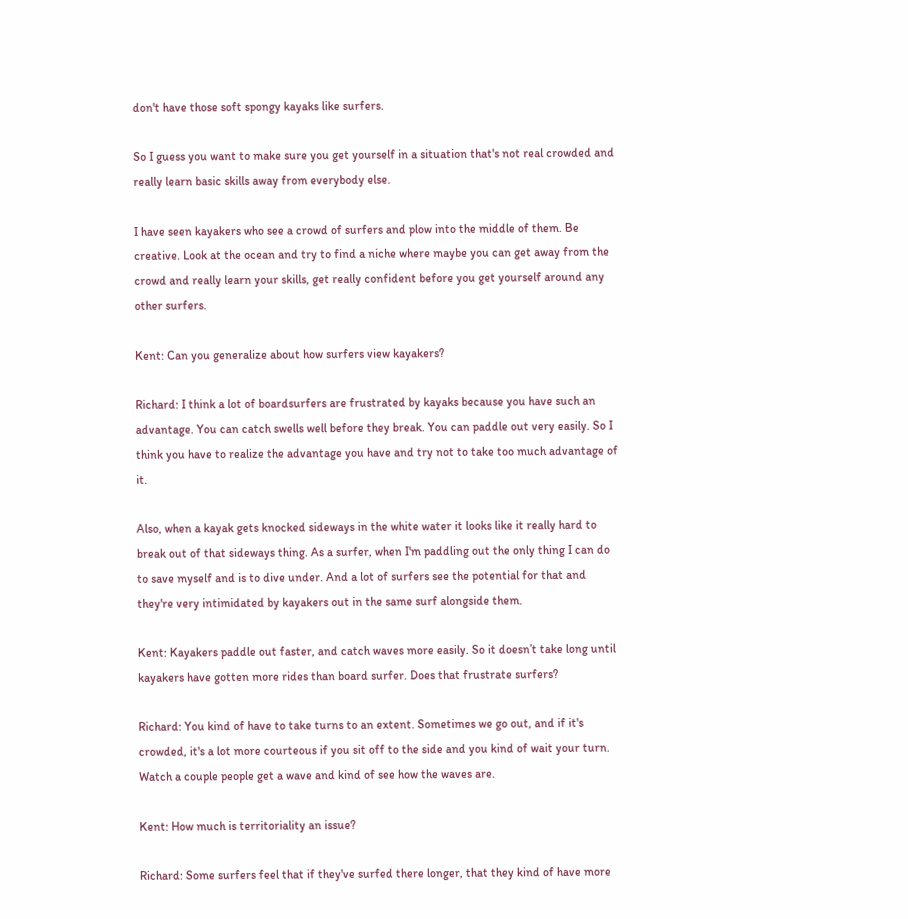don't have those soft spongy kayaks like surfers.

So I guess you want to make sure you get yourself in a situation that's not real crowded and really learn basic skills away from everybody else.

I have seen kayakers who see a crowd of surfers and plow into the middle of them. Be creative. Look at the ocean and try to find a niche where maybe you can get away from the crowd and really learn your skills, get really confident before you get yourself around any other surfers.

Kent: Can you generalize about how surfers view kayakers?

Richard: I think a lot of boardsurfers are frustrated by kayaks because you have such an advantage. You can catch swells well before they break. You can paddle out very easily. So I think you have to realize the advantage you have and try not to take too much advantage of it.

Also, when a kayak gets knocked sideways in the white water it looks like it really hard to break out of that sideways thing. As a surfer, when I'm paddling out the only thing I can do to save myself and is to dive under. And a lot of surfers see the potential for that and they're very intimidated by kayakers out in the same surf alongside them.

Kent: Kayakers paddle out faster, and catch waves more easily. So it doesn’t take long until kayakers have gotten more rides than board surfer. Does that frustrate surfers?

Richard: You kind of have to take turns to an extent. Sometimes we go out, and if it's crowded, it's a lot more courteous if you sit off to the side and you kind of wait your turn. Watch a couple people get a wave and kind of see how the waves are.

Kent: How much is territoriality an issue?

Richard: Some surfers feel that if they've surfed there longer, that they kind of have more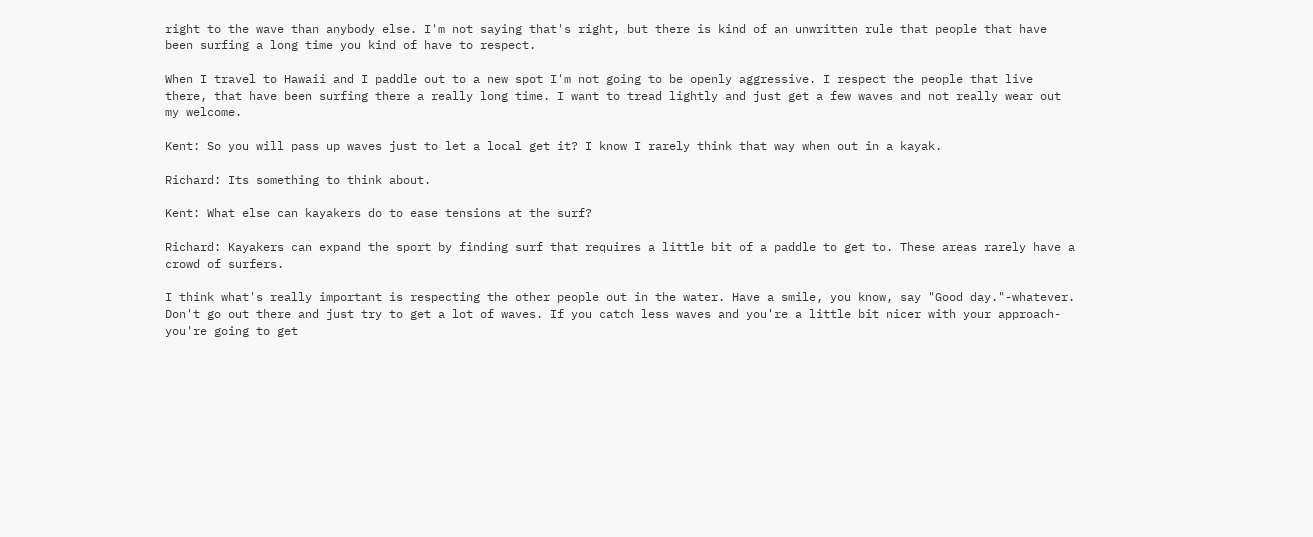right to the wave than anybody else. I'm not saying that's right, but there is kind of an unwritten rule that people that have been surfing a long time you kind of have to respect.

When I travel to Hawaii and I paddle out to a new spot I'm not going to be openly aggressive. I respect the people that live there, that have been surfing there a really long time. I want to tread lightly and just get a few waves and not really wear out my welcome.

Kent: So you will pass up waves just to let a local get it? I know I rarely think that way when out in a kayak.

Richard: Its something to think about.

Kent: What else can kayakers do to ease tensions at the surf?

Richard: Kayakers can expand the sport by finding surf that requires a little bit of a paddle to get to. These areas rarely have a crowd of surfers.

I think what's really important is respecting the other people out in the water. Have a smile, you know, say "Good day."-whatever. Don't go out there and just try to get a lot of waves. If you catch less waves and you're a little bit nicer with your approach-you're going to get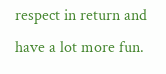respect in return and have a lot more fun.